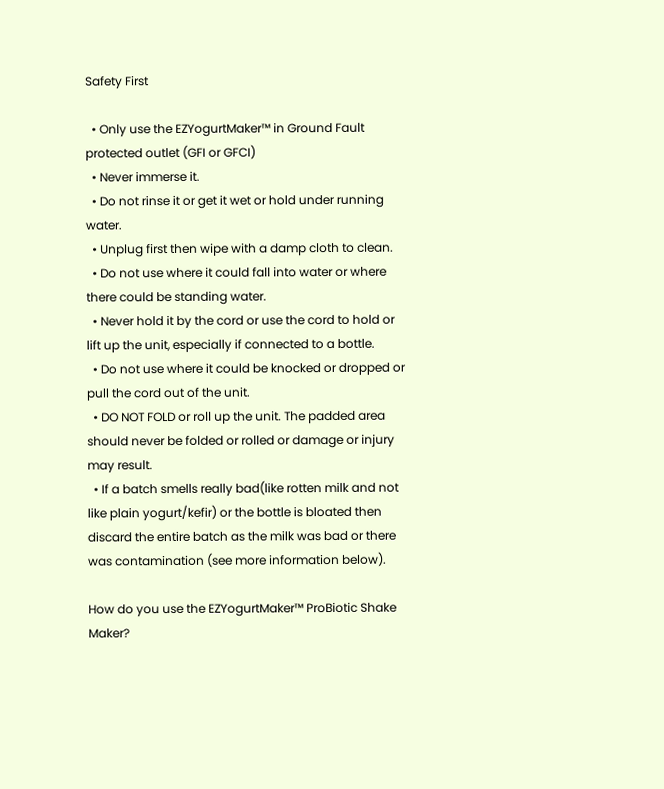Safety First

  • Only use the EZYogurtMaker™ in Ground Fault protected outlet (GFI or GFCI)
  • Never immerse it.
  • Do not rinse it or get it wet or hold under running water.
  • Unplug first then wipe with a damp cloth to clean.
  • Do not use where it could fall into water or where there could be standing water.
  • Never hold it by the cord or use the cord to hold or lift up the unit, especially if connected to a bottle.
  • Do not use where it could be knocked or dropped or pull the cord out of the unit.
  • DO NOT FOLD or roll up the unit. The padded area should never be folded or rolled or damage or injury may result.
  • If a batch smells really bad(like rotten milk and not like plain yogurt/kefir) or the bottle is bloated then discard the entire batch as the milk was bad or there was contamination (see more information below).

How do you use the EZYogurtMaker™ ProBiotic Shake Maker?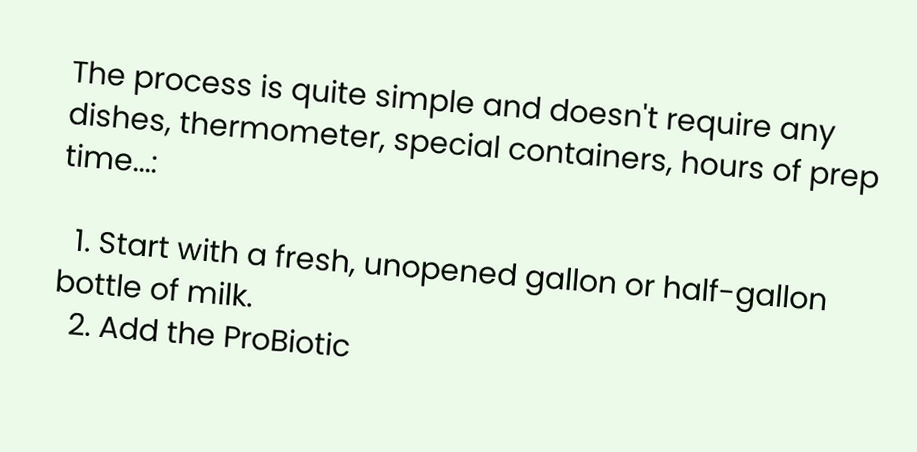The process is quite simple and doesn't require any dishes, thermometer, special containers, hours of prep time...:

  1. Start with a fresh, unopened gallon or half-gallon bottle of milk.
  2. Add the ProBiotic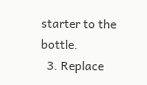starter to the bottle.
  3. Replace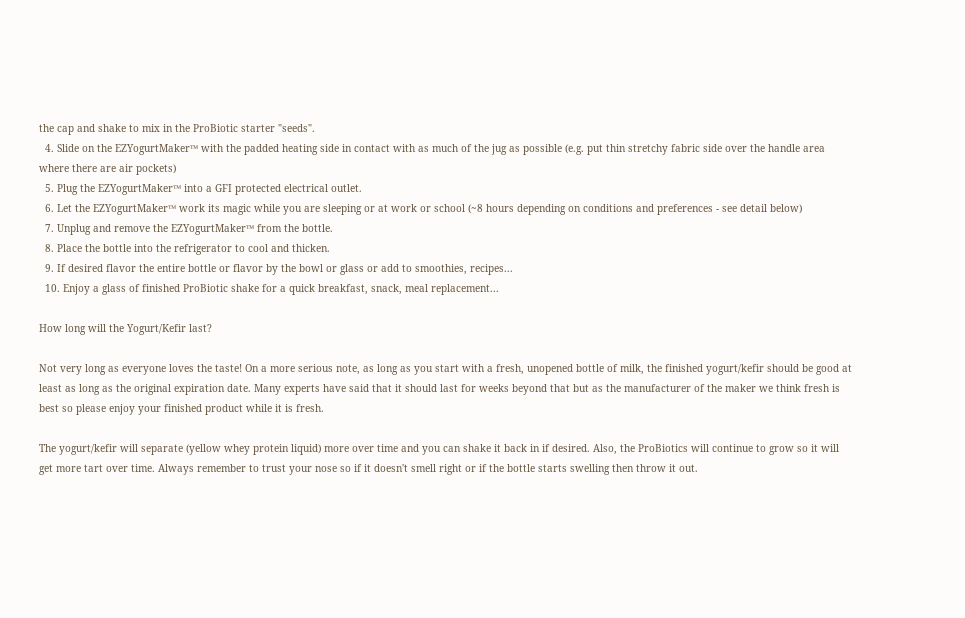the cap and shake to mix in the ProBiotic starter "seeds".
  4. Slide on the EZYogurtMaker™ with the padded heating side in contact with as much of the jug as possible (e.g. put thin stretchy fabric side over the handle area where there are air pockets)
  5. Plug the EZYogurtMaker™ into a GFI protected electrical outlet.
  6. Let the EZYogurtMaker™ work its magic while you are sleeping or at work or school (~8 hours depending on conditions and preferences - see detail below)
  7. Unplug and remove the EZYogurtMaker™ from the bottle.
  8. Place the bottle into the refrigerator to cool and thicken.
  9. If desired flavor the entire bottle or flavor by the bowl or glass or add to smoothies, recipes...
  10. Enjoy a glass of finished ProBiotic shake for a quick breakfast, snack, meal replacement...

How long will the Yogurt/Kefir last?

Not very long as everyone loves the taste! On a more serious note, as long as you start with a fresh, unopened bottle of milk, the finished yogurt/kefir should be good at least as long as the original expiration date. Many experts have said that it should last for weeks beyond that but as the manufacturer of the maker we think fresh is best so please enjoy your finished product while it is fresh.

The yogurt/kefir will separate (yellow whey protein liquid) more over time and you can shake it back in if desired. Also, the ProBiotics will continue to grow so it will get more tart over time. Always remember to trust your nose so if it doesn't smell right or if the bottle starts swelling then throw it out.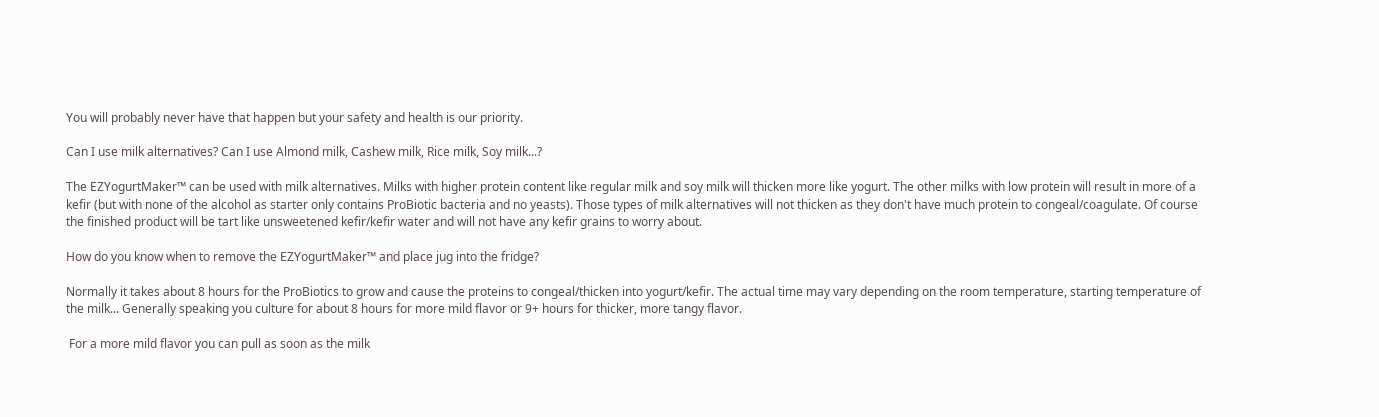You will probably never have that happen but your safety and health is our priority.

Can I use milk alternatives? Can I use Almond milk, Cashew milk, Rice milk, Soy milk...?

The EZYogurtMaker™ can be used with milk alternatives. Milks with higher protein content like regular milk and soy milk will thicken more like yogurt. The other milks with low protein will result in more of a kefir (but with none of the alcohol as starter only contains ProBiotic bacteria and no yeasts). Those types of milk alternatives will not thicken as they don't have much protein to congeal/coagulate. Of course the finished product will be tart like unsweetened kefir/kefir water and will not have any kefir grains to worry about.

How do you know when to remove the EZYogurtMaker™ and place jug into the fridge?

Normally it takes about 8 hours for the ProBiotics to grow and cause the proteins to congeal/thicken into yogurt/kefir. The actual time may vary depending on the room temperature, starting temperature of the milk... Generally speaking you culture for about 8 hours for more mild flavor or 9+ hours for thicker, more tangy flavor.

 For a more mild flavor you can pull as soon as the milk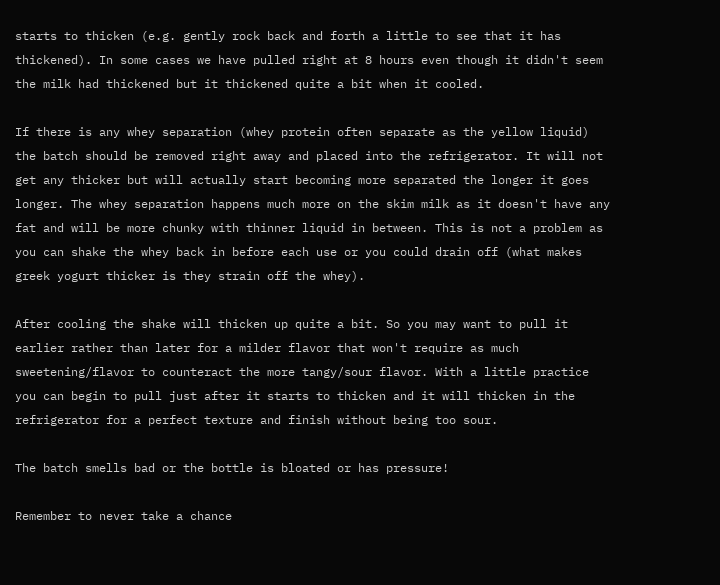starts to thicken (e.g. gently rock back and forth a little to see that it has thickened). In some cases we have pulled right at 8 hours even though it didn't seem the milk had thickened but it thickened quite a bit when it cooled.

If there is any whey separation (whey protein often separate as the yellow liquid) the batch should be removed right away and placed into the refrigerator. It will not get any thicker but will actually start becoming more separated the longer it goes longer. The whey separation happens much more on the skim milk as it doesn't have any fat and will be more chunky with thinner liquid in between. This is not a problem as you can shake the whey back in before each use or you could drain off (what makes greek yogurt thicker is they strain off the whey).

After cooling the shake will thicken up quite a bit. So you may want to pull it earlier rather than later for a milder flavor that won't require as much sweetening/flavor to counteract the more tangy/sour flavor. With a little practice you can begin to pull just after it starts to thicken and it will thicken in the refrigerator for a perfect texture and finish without being too sour.

The batch smells bad or the bottle is bloated or has pressure!

Remember to never take a chance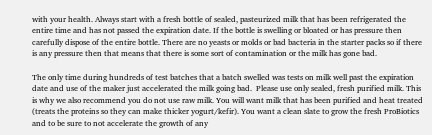with your health. Always start with a fresh bottle of sealed, pasteurized milk that has been refrigerated the entire time and has not passed the expiration date. If the bottle is swelling or bloated or has pressure then carefully dispose of the entire bottle. There are no yeasts or molds or bad bacteria in the starter packs so if there is any pressure then that means that there is some sort of contamination or the milk has gone bad.

The only time during hundreds of test batches that a batch swelled was tests on milk well past the expiration date and use of the maker just accelerated the milk going bad.  Please use only sealed, fresh purified milk. This is why we also recommend you do not use raw milk. You will want milk that has been purified and heat treated (treats the proteins so they can make thicker yogurt/kefir). You want a clean slate to grow the fresh ProBiotics and to be sure to not accelerate the growth of any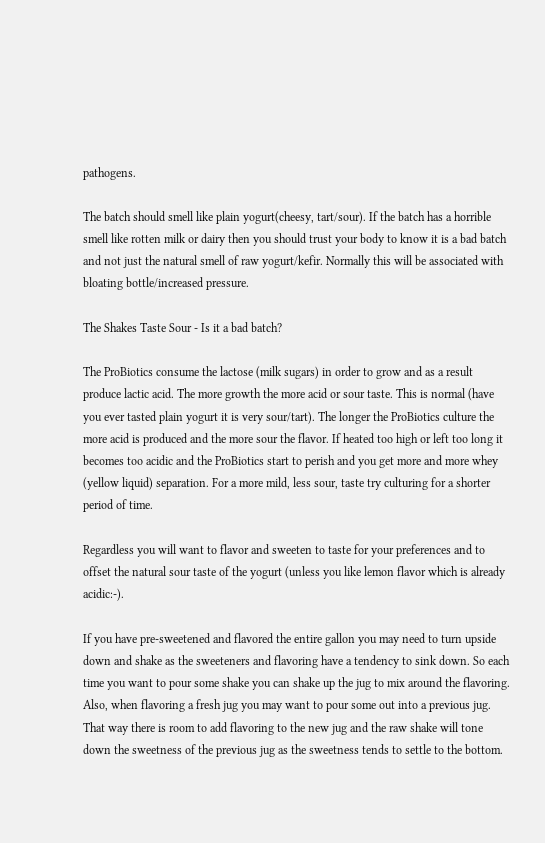pathogens.

The batch should smell like plain yogurt(cheesy, tart/sour). If the batch has a horrible smell like rotten milk or dairy then you should trust your body to know it is a bad batch and not just the natural smell of raw yogurt/kefir. Normally this will be associated with bloating bottle/increased pressure.

The Shakes Taste Sour - Is it a bad batch?

The ProBiotics consume the lactose (milk sugars) in order to grow and as a result produce lactic acid. The more growth the more acid or sour taste. This is normal (have you ever tasted plain yogurt it is very sour/tart). The longer the ProBiotics culture the more acid is produced and the more sour the flavor. If heated too high or left too long it becomes too acidic and the ProBiotics start to perish and you get more and more whey (yellow liquid) separation. For a more mild, less sour, taste try culturing for a shorter period of time.

Regardless you will want to flavor and sweeten to taste for your preferences and to offset the natural sour taste of the yogurt (unless you like lemon flavor which is already acidic:-).

If you have pre-sweetened and flavored the entire gallon you may need to turn upside down and shake as the sweeteners and flavoring have a tendency to sink down. So each time you want to pour some shake you can shake up the jug to mix around the flavoring. Also, when flavoring a fresh jug you may want to pour some out into a previous jug. That way there is room to add flavoring to the new jug and the raw shake will tone down the sweetness of the previous jug as the sweetness tends to settle to the bottom.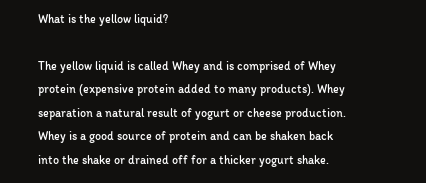What is the yellow liquid?

The yellow liquid is called Whey and is comprised of Whey protein (expensive protein added to many products). Whey separation a natural result of yogurt or cheese production. Whey is a good source of protein and can be shaken back into the shake or drained off for a thicker yogurt shake.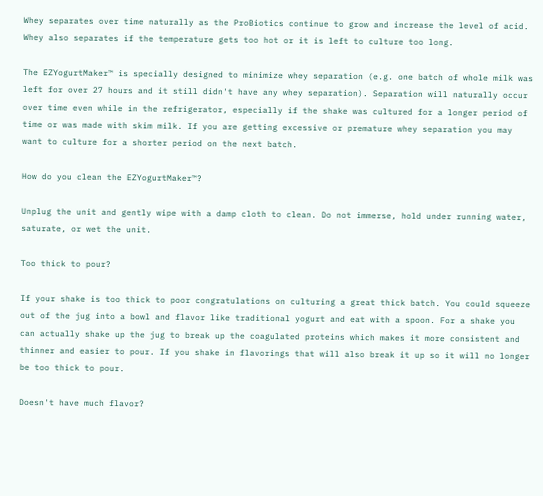Whey separates over time naturally as the ProBiotics continue to grow and increase the level of acid. Whey also separates if the temperature gets too hot or it is left to culture too long.

The EZYogurtMaker™ is specially designed to minimize whey separation (e.g. one batch of whole milk was left for over 27 hours and it still didn't have any whey separation). Separation will naturally occur over time even while in the refrigerator, especially if the shake was cultured for a longer period of time or was made with skim milk. If you are getting excessive or premature whey separation you may want to culture for a shorter period on the next batch.

How do you clean the EZYogurtMaker™?

Unplug the unit and gently wipe with a damp cloth to clean. Do not immerse, hold under running water, saturate, or wet the unit.

Too thick to pour?

If your shake is too thick to poor congratulations on culturing a great thick batch. You could squeeze out of the jug into a bowl and flavor like traditional yogurt and eat with a spoon. For a shake you can actually shake up the jug to break up the coagulated proteins which makes it more consistent and thinner and easier to pour. If you shake in flavorings that will also break it up so it will no longer be too thick to pour.

Doesn't have much flavor?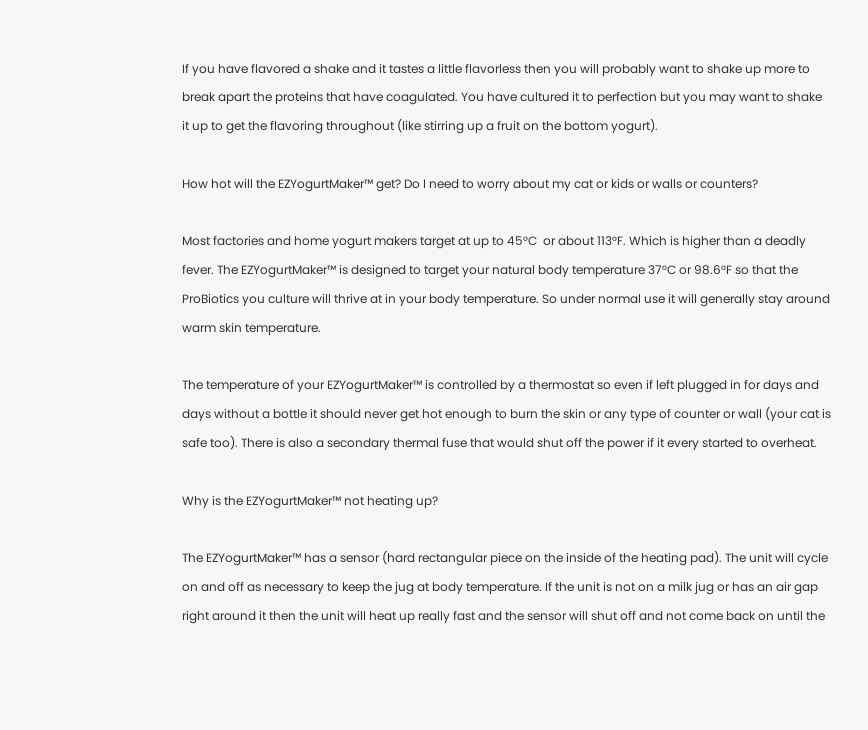If you have flavored a shake and it tastes a little flavorless then you will probably want to shake up more to break apart the proteins that have coagulated. You have cultured it to perfection but you may want to shake it up to get the flavoring throughout (like stirring up a fruit on the bottom yogurt).

How hot will the EZYogurtMaker™ get? Do I need to worry about my cat or kids or walls or counters?

Most factories and home yogurt makers target at up to 45°C  or about 113°F. Which is higher than a deadly fever. The EZYogurtMaker™ is designed to target your natural body temperature 37°C or 98.6°F so that the ProBiotics you culture will thrive at in your body temperature. So under normal use it will generally stay around warm skin temperature.

The temperature of your EZYogurtMaker™ is controlled by a thermostat so even if left plugged in for days and days without a bottle it should never get hot enough to burn the skin or any type of counter or wall (your cat is safe too). There is also a secondary thermal fuse that would shut off the power if it every started to overheat.

Why is the EZYogurtMaker™ not heating up?

The EZYogurtMaker™ has a sensor (hard rectangular piece on the inside of the heating pad). The unit will cycle on and off as necessary to keep the jug at body temperature. If the unit is not on a milk jug or has an air gap right around it then the unit will heat up really fast and the sensor will shut off and not come back on until the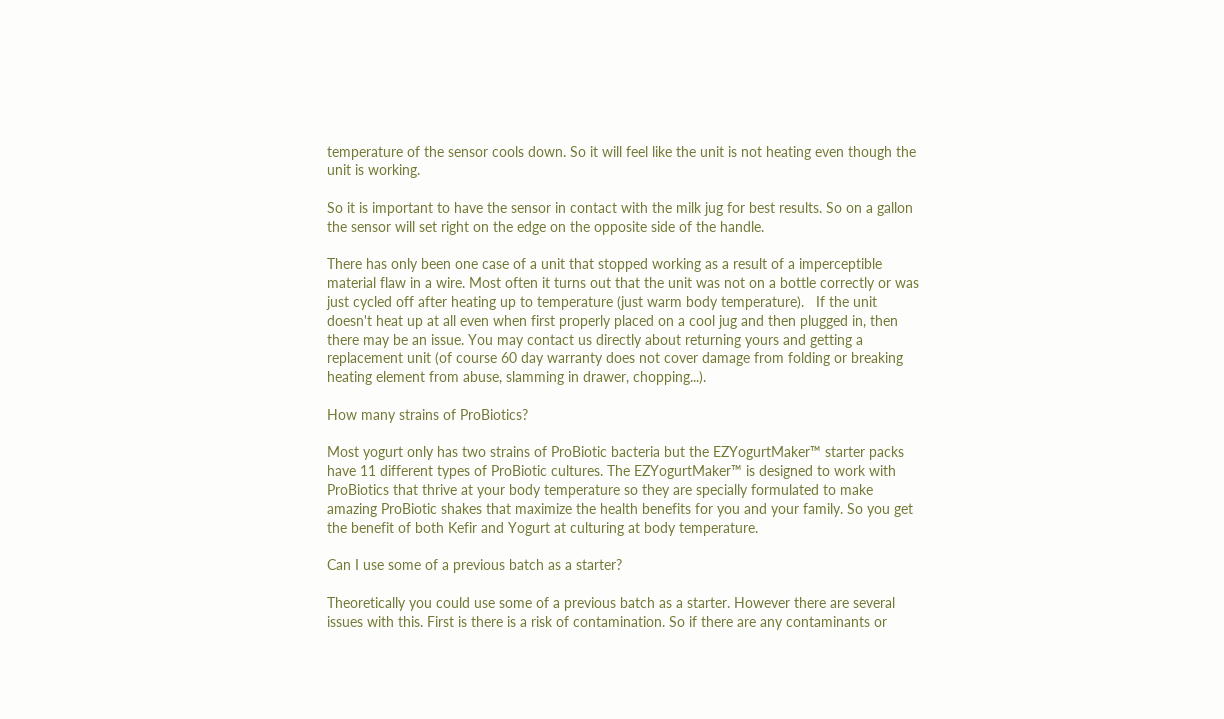temperature of the sensor cools down. So it will feel like the unit is not heating even though the unit is working.

So it is important to have the sensor in contact with the milk jug for best results. So on a gallon the sensor will set right on the edge on the opposite side of the handle.

There has only been one case of a unit that stopped working as a result of a imperceptible material flaw in a wire. Most often it turns out that the unit was not on a bottle correctly or was just cycled off after heating up to temperature (just warm body temperature).   If the unit doesn't heat up at all even when first properly placed on a cool jug and then plugged in, then there may be an issue. You may contact us directly about returning yours and getting a replacement unit (of course 60 day warranty does not cover damage from folding or breaking heating element from abuse, slamming in drawer, chopping...).

How many strains of ProBiotics?

Most yogurt only has two strains of ProBiotic bacteria but the EZYogurtMaker™ starter packs have 11 different types of ProBiotic cultures. The EZYogurtMaker™ is designed to work with ProBiotics that thrive at your body temperature so they are specially formulated to make amazing ProBiotic shakes that maximize the health benefits for you and your family. So you get the benefit of both Kefir and Yogurt at culturing at body temperature.

Can I use some of a previous batch as a starter?

Theoretically you could use some of a previous batch as a starter. However there are several issues with this. First is there is a risk of contamination. So if there are any contaminants or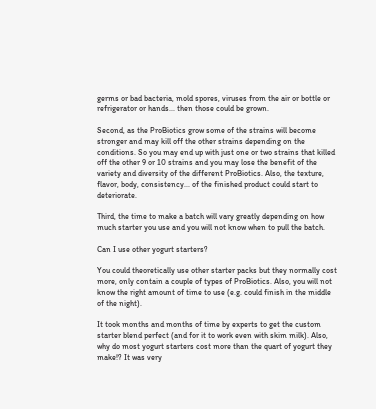germs or bad bacteria, mold spores, viruses from the air or bottle or refrigerator or hands... then those could be grown.

Second, as the ProBiotics grow some of the strains will become stronger and may kill off the other strains depending on the conditions. So you may end up with just one or two strains that killed off the other 9 or 10 strains and you may lose the benefit of the variety and diversity of the different ProBiotics. Also, the texture, flavor, body, consistency... of the finished product could start to deteriorate.

Third, the time to make a batch will vary greatly depending on how much starter you use and you will not know when to pull the batch.

Can I use other yogurt starters?

You could theoretically use other starter packs but they normally cost more, only contain a couple of types of ProBiotics. Also, you will not know the right amount of time to use (e.g. could finish in the middle of the night).

It took months and months of time by experts to get the custom starter blend perfect (and for it to work even with skim milk). Also, why do most yogurt starters cost more than the quart of yogurt they make!? It was very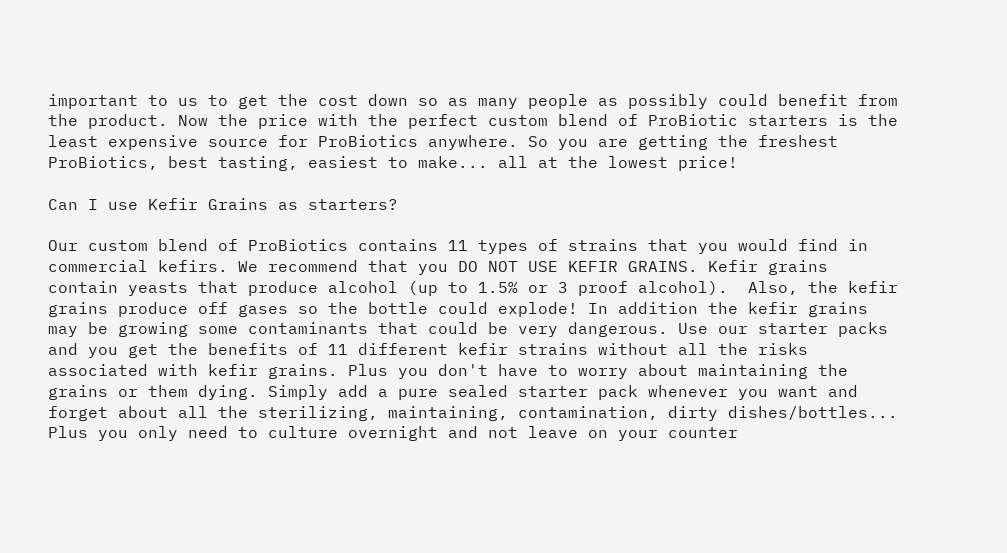important to us to get the cost down so as many people as possibly could benefit from the product. Now the price with the perfect custom blend of ProBiotic starters is the least expensive source for ProBiotics anywhere. So you are getting the freshest ProBiotics, best tasting, easiest to make... all at the lowest price!

Can I use Kefir Grains as starters?

Our custom blend of ProBiotics contains 11 types of strains that you would find in commercial kefirs. We recommend that you DO NOT USE KEFIR GRAINS. Kefir grains contain yeasts that produce alcohol (up to 1.5% or 3 proof alcohol).  Also, the kefir grains produce off gases so the bottle could explode! In addition the kefir grains may be growing some contaminants that could be very dangerous. Use our starter packs and you get the benefits of 11 different kefir strains without all the risks associated with kefir grains. Plus you don't have to worry about maintaining the grains or them dying. Simply add a pure sealed starter pack whenever you want and forget about all the sterilizing, maintaining, contamination, dirty dishes/bottles... Plus you only need to culture overnight and not leave on your counter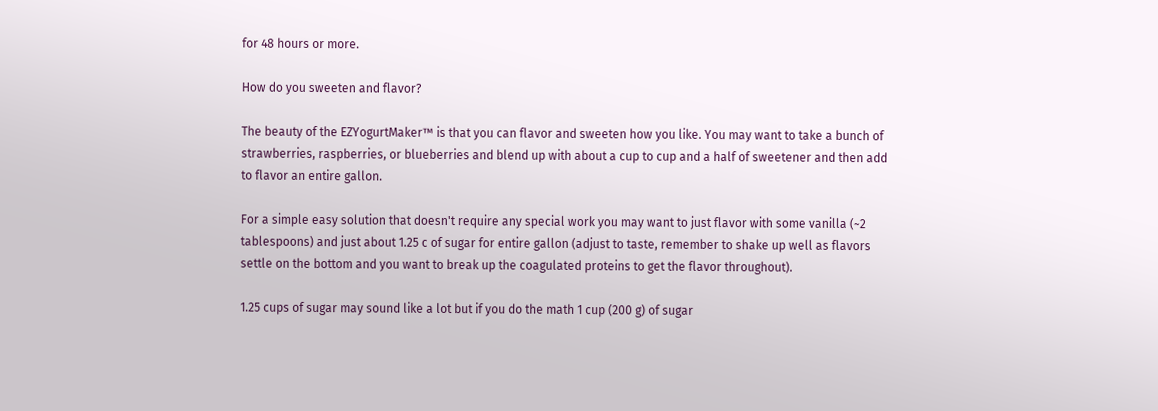for 48 hours or more.

How do you sweeten and flavor?

The beauty of the EZYogurtMaker™ is that you can flavor and sweeten how you like. You may want to take a bunch of strawberries, raspberries, or blueberries and blend up with about a cup to cup and a half of sweetener and then add to flavor an entire gallon.

For a simple easy solution that doesn't require any special work you may want to just flavor with some vanilla (~2 tablespoons) and just about 1.25 c of sugar for entire gallon (adjust to taste, remember to shake up well as flavors settle on the bottom and you want to break up the coagulated proteins to get the flavor throughout).

1.25 cups of sugar may sound like a lot but if you do the math 1 cup (200 g) of sugar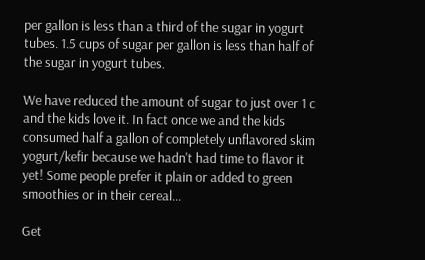per gallon is less than a third of the sugar in yogurt tubes. 1.5 cups of sugar per gallon is less than half of the sugar in yogurt tubes.

We have reduced the amount of sugar to just over 1 c and the kids love it. In fact once we and the kids consumed half a gallon of completely unflavored skim yogurt/kefir because we hadn't had time to flavor it yet! Some people prefer it plain or added to green smoothies or in their cereal...

Get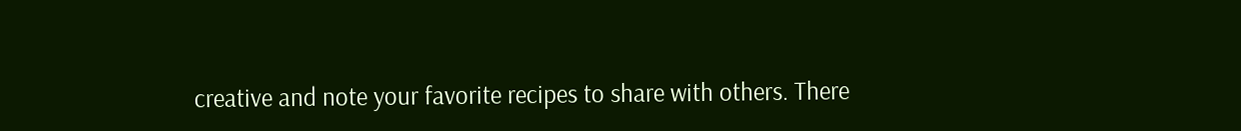creative and note your favorite recipes to share with others. There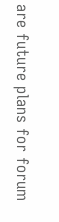are future plans for forum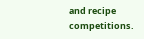and recipe competitions.